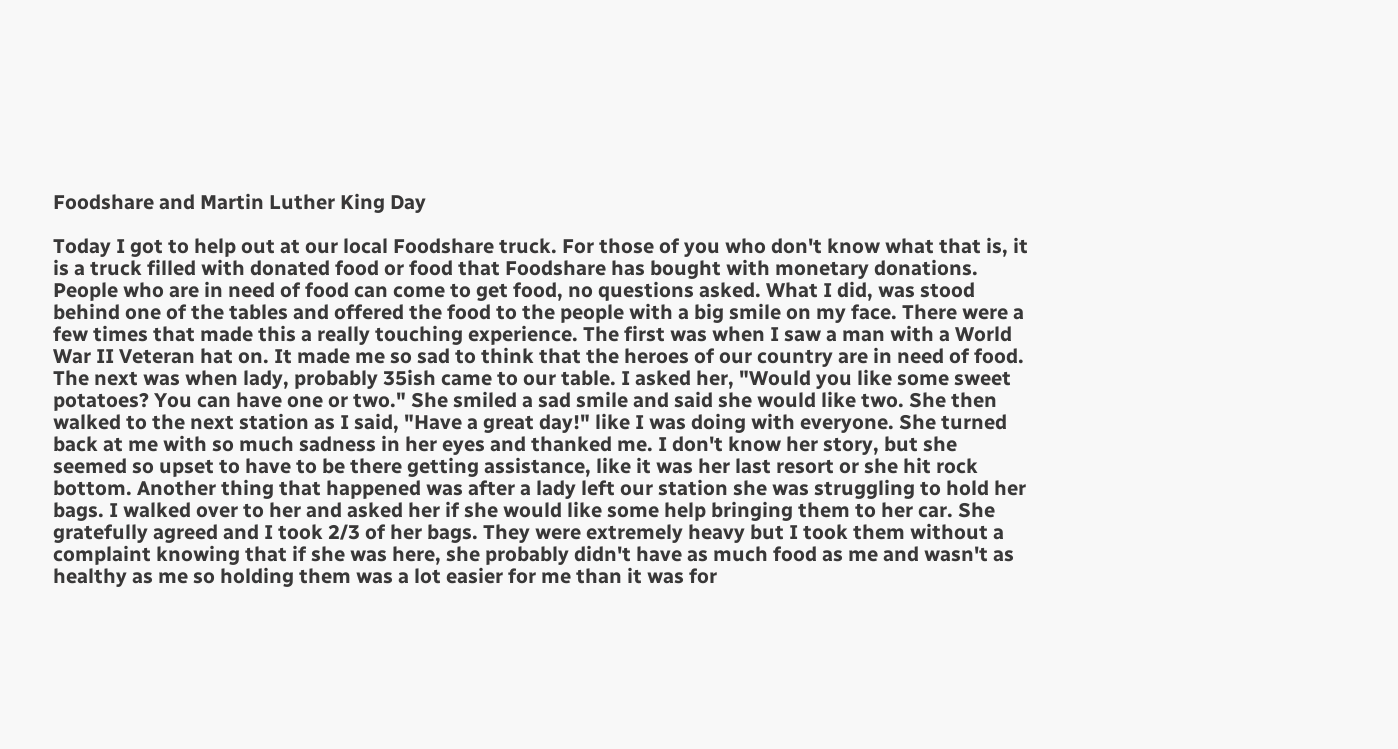Foodshare and Martin Luther King Day

Today I got to help out at our local Foodshare truck. For those of you who don't know what that is, it is a truck filled with donated food or food that Foodshare has bought with monetary donations. People who are in need of food can come to get food, no questions asked. What I did, was stood behind one of the tables and offered the food to the people with a big smile on my face. There were a few times that made this a really touching experience. The first was when I saw a man with a World War II Veteran hat on. It made me so sad to think that the heroes of our country are in need of food. The next was when lady, probably 35ish came to our table. I asked her, "Would you like some sweet potatoes? You can have one or two." She smiled a sad smile and said she would like two. She then walked to the next station as I said, "Have a great day!" like I was doing with everyone. She turned back at me with so much sadness in her eyes and thanked me. I don't know her story, but she seemed so upset to have to be there getting assistance, like it was her last resort or she hit rock bottom. Another thing that happened was after a lady left our station she was struggling to hold her bags. I walked over to her and asked her if she would like some help bringing them to her car. She gratefully agreed and I took 2/3 of her bags. They were extremely heavy but I took them without a complaint knowing that if she was here, she probably didn't have as much food as me and wasn't as healthy as me so holding them was a lot easier for me than it was for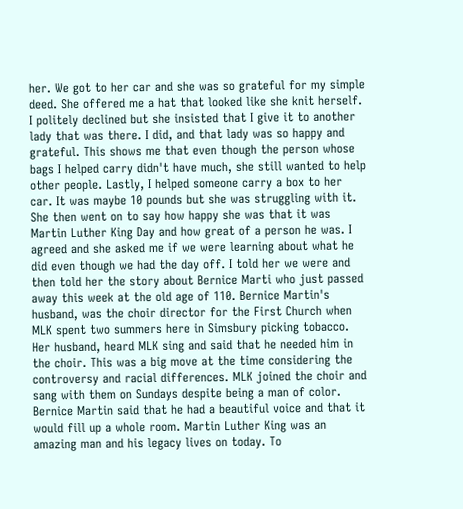her. We got to her car and she was so grateful for my simple deed. She offered me a hat that looked like she knit herself. I politely declined but she insisted that I give it to another lady that was there. I did, and that lady was so happy and grateful. This shows me that even though the person whose bags I helped carry didn't have much, she still wanted to help other people. Lastly, I helped someone carry a box to her car. It was maybe 10 pounds but she was struggling with it. She then went on to say how happy she was that it was Martin Luther King Day and how great of a person he was. I agreed and she asked me if we were learning about what he did even though we had the day off. I told her we were and then told her the story about Bernice Marti who just passed away this week at the old age of 110. Bernice Martin's husband, was the choir director for the First Church when MLK spent two summers here in Simsbury picking tobacco. Her husband, heard MLK sing and said that he needed him in the choir. This was a big move at the time considering the controversy and racial differences. MLK joined the choir and sang with them on Sundays despite being a man of color. Bernice Martin said that he had a beautiful voice and that it would fill up a whole room. Martin Luther King was an amazing man and his legacy lives on today. To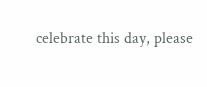celebrate this day, please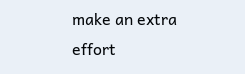make an extra effort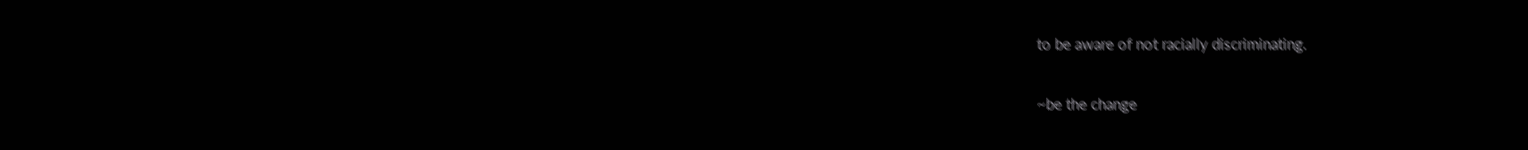to be aware of not racially discriminating.

~be the change